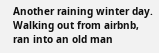Another raining winter day. Walking out from airbnb, ran into an old man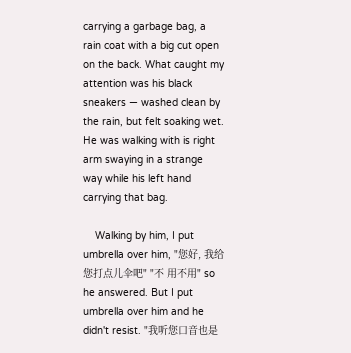carrying a garbage bag, a rain coat with a big cut open on the back. What caught my attention was his black sneakers — washed clean by the rain, but felt soaking wet. He was walking with is right arm swaying in a strange way while his left hand carrying that bag.

    Walking by him, I put umbrella over him, "您好, 我给您打点儿伞吧" "不 用不用" so he answered. But I put umbrella over him and he didn't resist. "我听您口音也是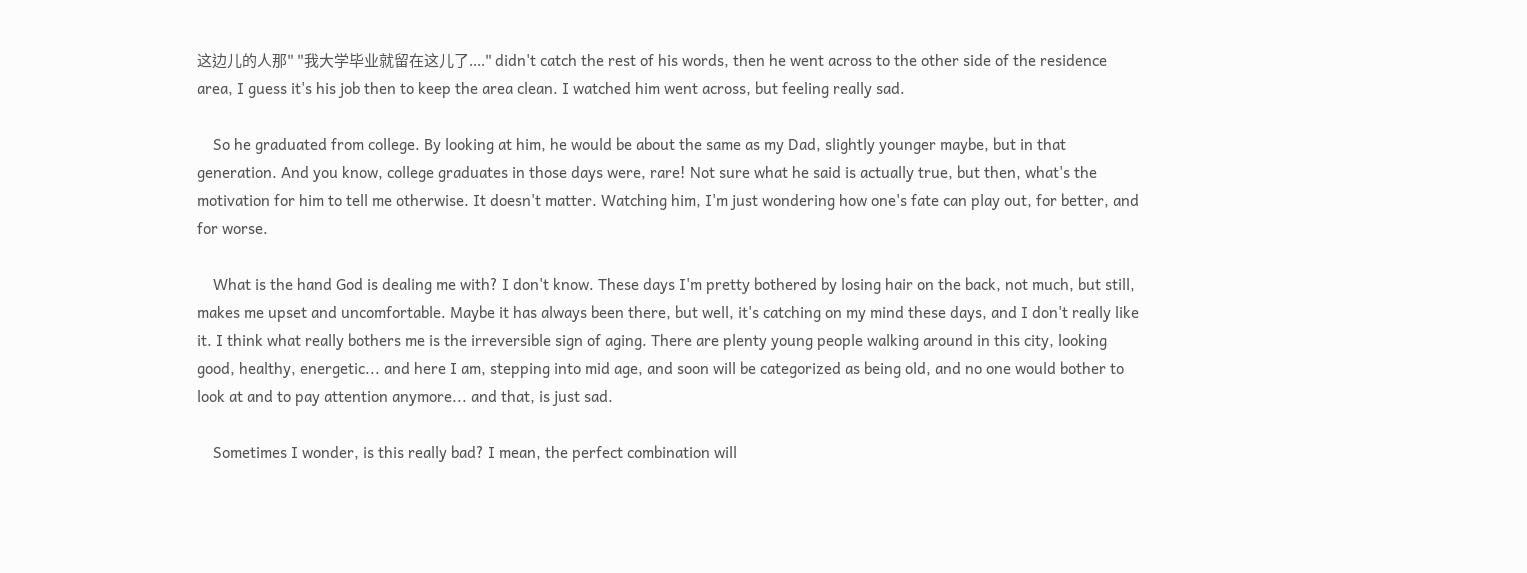这边儿的人那" "我大学毕业就留在这儿了...." didn't catch the rest of his words, then he went across to the other side of the residence area, I guess it's his job then to keep the area clean. I watched him went across, but feeling really sad.

    So he graduated from college. By looking at him, he would be about the same as my Dad, slightly younger maybe, but in that generation. And you know, college graduates in those days were, rare! Not sure what he said is actually true, but then, what's the motivation for him to tell me otherwise. It doesn't matter. Watching him, I'm just wondering how one's fate can play out, for better, and for worse.

    What is the hand God is dealing me with? I don't know. These days I'm pretty bothered by losing hair on the back, not much, but still, makes me upset and uncomfortable. Maybe it has always been there, but well, it's catching on my mind these days, and I don't really like it. I think what really bothers me is the irreversible sign of aging. There are plenty young people walking around in this city, looking good, healthy, energetic... and here I am, stepping into mid age, and soon will be categorized as being old, and no one would bother to look at and to pay attention anymore... and that, is just sad.

    Sometimes I wonder, is this really bad? I mean, the perfect combination will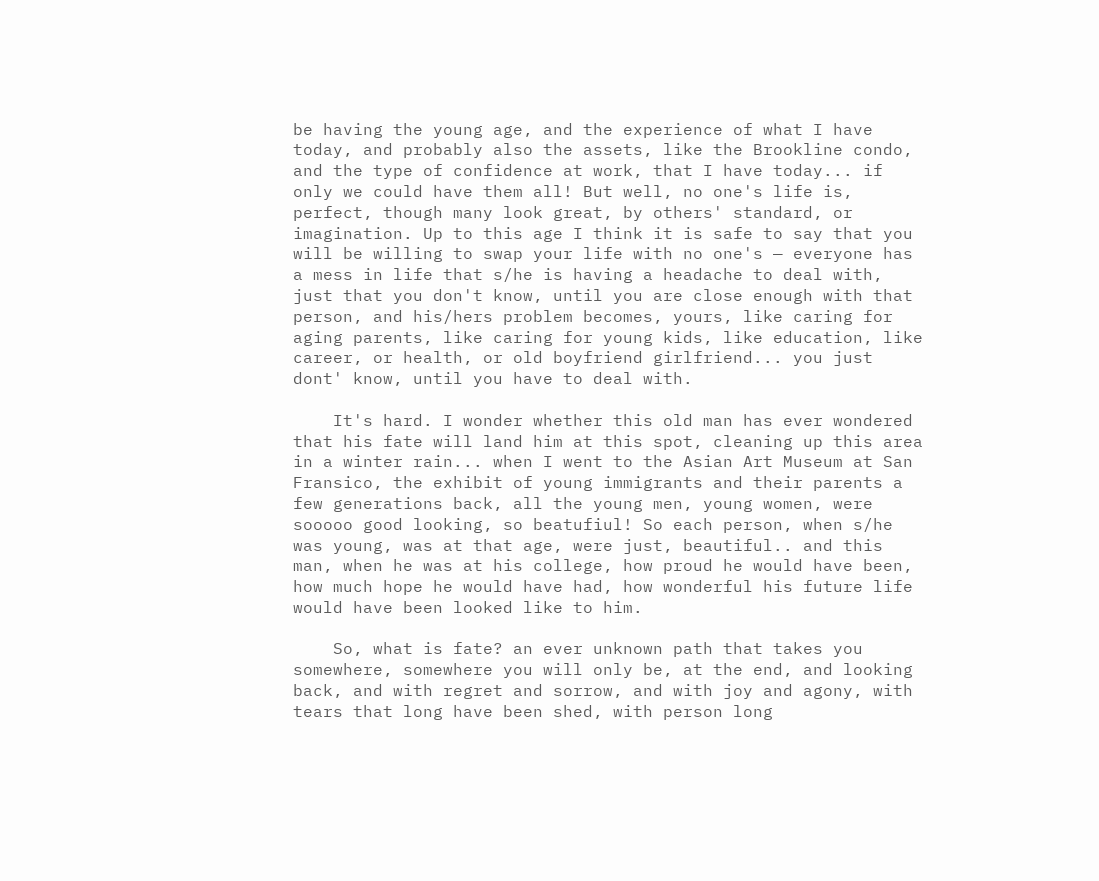be having the young age, and the experience of what I have today, and probably also the assets, like the Brookline condo, and the type of confidence at work, that I have today... if only we could have them all! But well, no one's life is, perfect, though many look great, by others' standard, or imagination. Up to this age I think it is safe to say that you will be willing to swap your life with no one's — everyone has a mess in life that s/he is having a headache to deal with, just that you don't know, until you are close enough with that person, and his/hers problem becomes, yours, like caring for aging parents, like caring for young kids, like education, like career, or health, or old boyfriend girlfriend... you just dont' know, until you have to deal with.

    It's hard. I wonder whether this old man has ever wondered that his fate will land him at this spot, cleaning up this area in a winter rain... when I went to the Asian Art Museum at San Fransico, the exhibit of young immigrants and their parents a few generations back, all the young men, young women, were sooooo good looking, so beatufiul! So each person, when s/he was young, was at that age, were just, beautiful.. and this man, when he was at his college, how proud he would have been, how much hope he would have had, how wonderful his future life would have been looked like to him.

    So, what is fate? an ever unknown path that takes you somewhere, somewhere you will only be, at the end, and looking back, and with regret and sorrow, and with joy and agony, with tears that long have been shed, with person long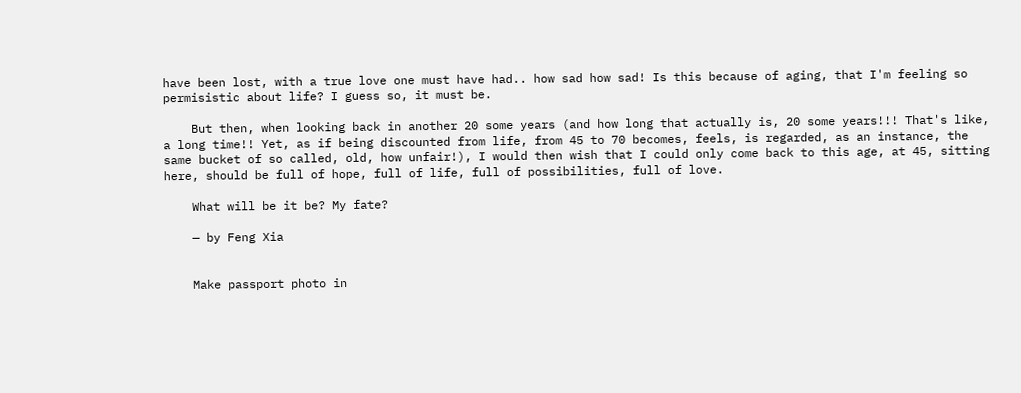have been lost, with a true love one must have had.. how sad how sad! Is this because of aging, that I'm feeling so permisistic about life? I guess so, it must be.

    But then, when looking back in another 20 some years (and how long that actually is, 20 some years!!! That's like, a long time!! Yet, as if being discounted from life, from 45 to 70 becomes, feels, is regarded, as an instance, the same bucket of so called, old, how unfair!), I would then wish that I could only come back to this age, at 45, sitting here, should be full of hope, full of life, full of possibilities, full of love.

    What will be it be? My fate?

    — by Feng Xia


    Make passport photo in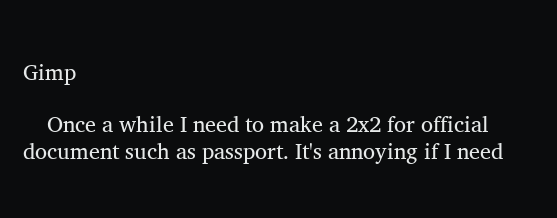Gimp

    Once a while I need to make a 2x2 for official document such as passport. It's annoying if I need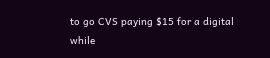to go CVS paying $15 for a digital while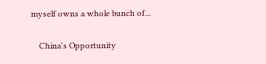myself owns a whole bunch of...

    China's Opportunity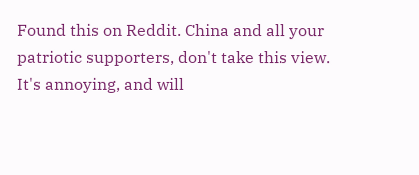Found this on Reddit. China and all your patriotic supporters, don't take this view. It's annoying, and will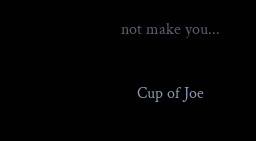not make you...

    Cup of Joe